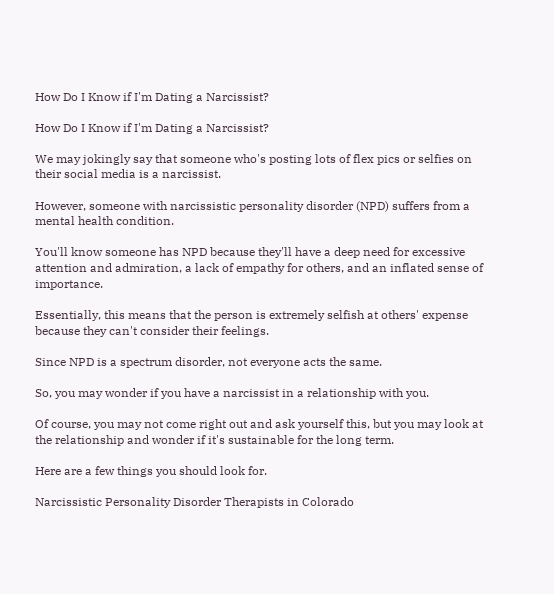How Do I Know if I'm Dating a Narcissist?

How Do I Know if I'm Dating a Narcissist?

We may jokingly say that someone who's posting lots of flex pics or selfies on their social media is a narcissist.

However, someone with narcissistic personality disorder (NPD) suffers from a mental health condition.

You'll know someone has NPD because they'll have a deep need for excessive attention and admiration, a lack of empathy for others, and an inflated sense of importance.

Essentially, this means that the person is extremely selfish at others' expense because they can't consider their feelings.

Since NPD is a spectrum disorder, not everyone acts the same.

So, you may wonder if you have a narcissist in a relationship with you.

Of course, you may not come right out and ask yourself this, but you may look at the relationship and wonder if it's sustainable for the long term.

Here are a few things you should look for.

Narcissistic Personality Disorder Therapists in Colorado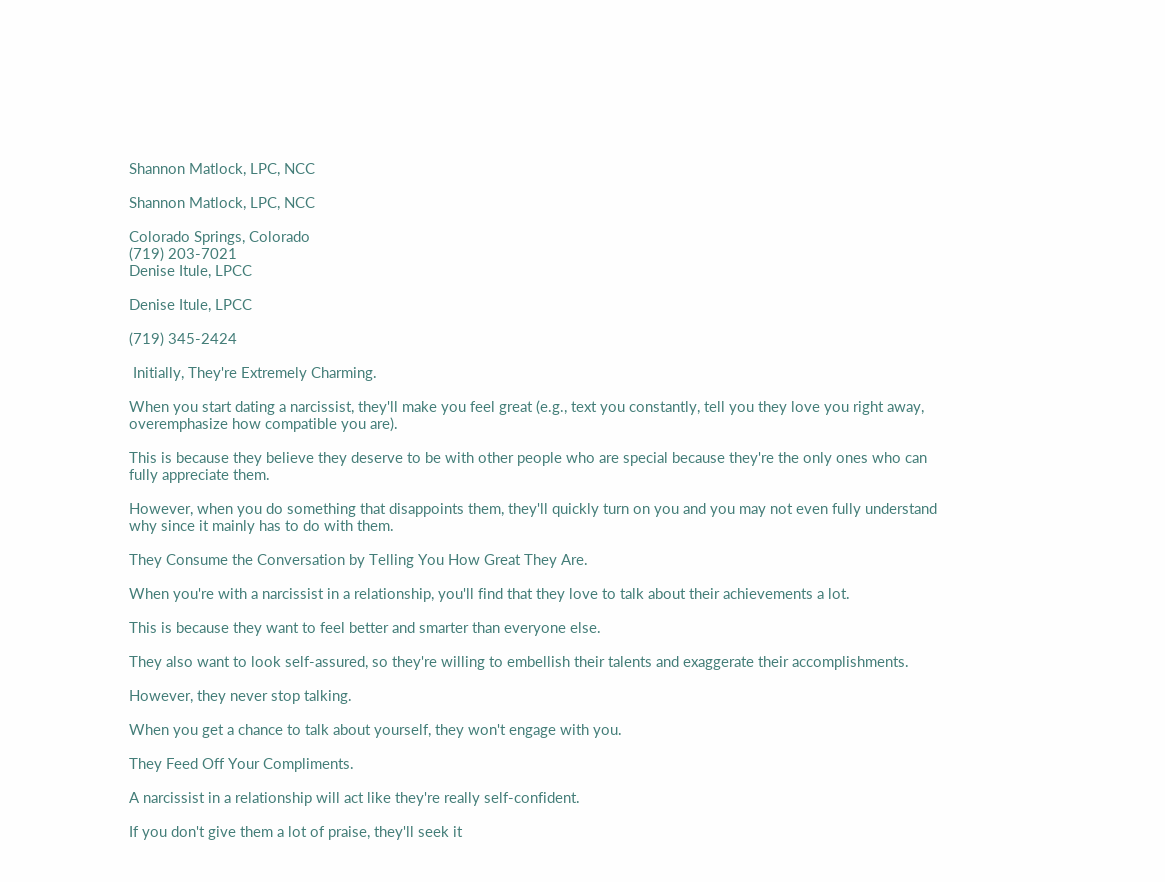Shannon Matlock, LPC, NCC

Shannon Matlock, LPC, NCC

Colorado Springs, Colorado
(719) 203-7021
Denise Itule, LPCC

Denise Itule, LPCC

(719) 345-2424

 Initially, They're Extremely Charming.

When you start dating a narcissist, they'll make you feel great (e.g., text you constantly, tell you they love you right away, overemphasize how compatible you are).

This is because they believe they deserve to be with other people who are special because they're the only ones who can fully appreciate them.

However, when you do something that disappoints them, they'll quickly turn on you and you may not even fully understand why since it mainly has to do with them.

They Consume the Conversation by Telling You How Great They Are.

When you're with a narcissist in a relationship, you'll find that they love to talk about their achievements a lot.

This is because they want to feel better and smarter than everyone else.

They also want to look self-assured, so they're willing to embellish their talents and exaggerate their accomplishments.

However, they never stop talking.

When you get a chance to talk about yourself, they won't engage with you.

They Feed Off Your Compliments.

A narcissist in a relationship will act like they're really self-confident.

If you don't give them a lot of praise, they'll seek it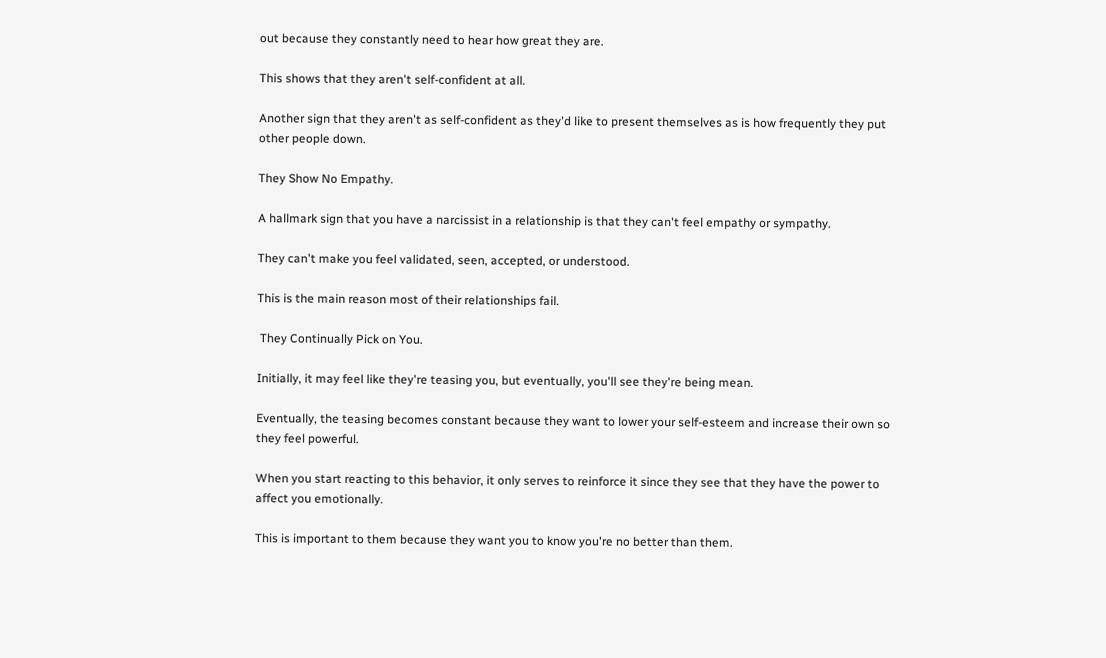out because they constantly need to hear how great they are.

This shows that they aren't self-confident at all.

Another sign that they aren't as self-confident as they'd like to present themselves as is how frequently they put other people down.

They Show No Empathy.

A hallmark sign that you have a narcissist in a relationship is that they can't feel empathy or sympathy.

They can't make you feel validated, seen, accepted, or understood.

This is the main reason most of their relationships fail.

 They Continually Pick on You.

Initially, it may feel like they're teasing you, but eventually, you'll see they're being mean.

Eventually, the teasing becomes constant because they want to lower your self-esteem and increase their own so they feel powerful.

When you start reacting to this behavior, it only serves to reinforce it since they see that they have the power to affect you emotionally.

This is important to them because they want you to know you're no better than them.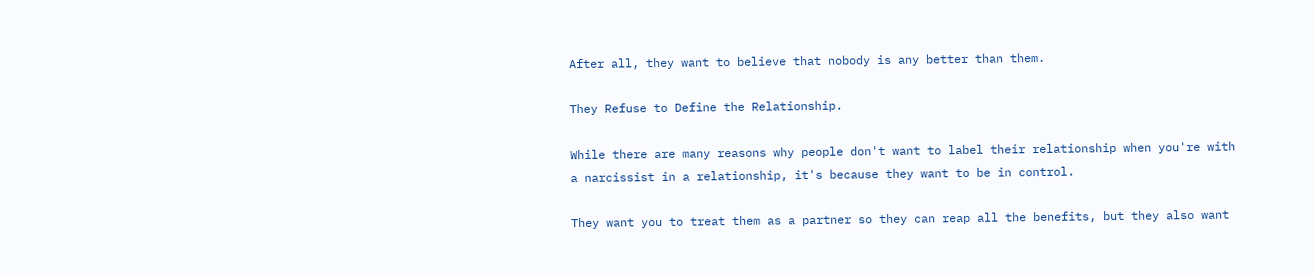After all, they want to believe that nobody is any better than them.

They Refuse to Define the Relationship.

While there are many reasons why people don't want to label their relationship when you're with a narcissist in a relationship, it's because they want to be in control.

They want you to treat them as a partner so they can reap all the benefits, but they also want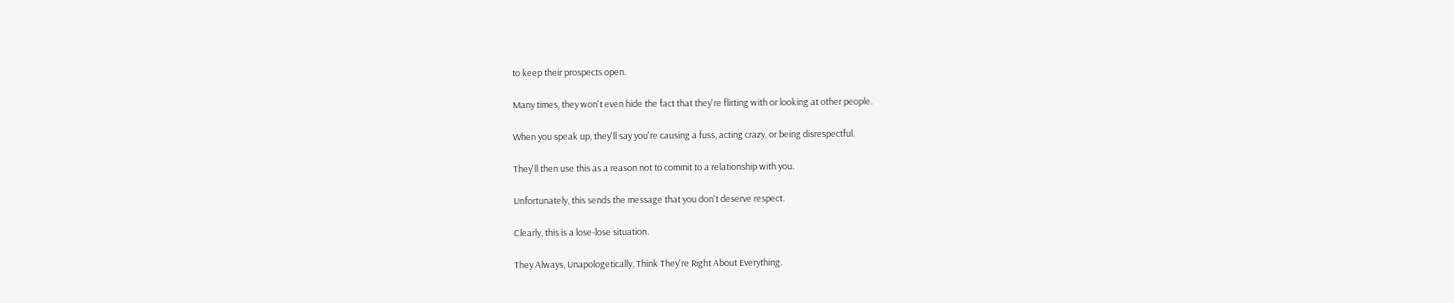to keep their prospects open.

Many times, they won't even hide the fact that they're flirting with or looking at other people.

When you speak up, they'll say you're causing a fuss, acting crazy, or being disrespectful.

They'll then use this as a reason not to commit to a relationship with you.

Unfortunately, this sends the message that you don't deserve respect.

Clearly, this is a lose-lose situation.

They Always, Unapologetically, Think They're Right About Everything.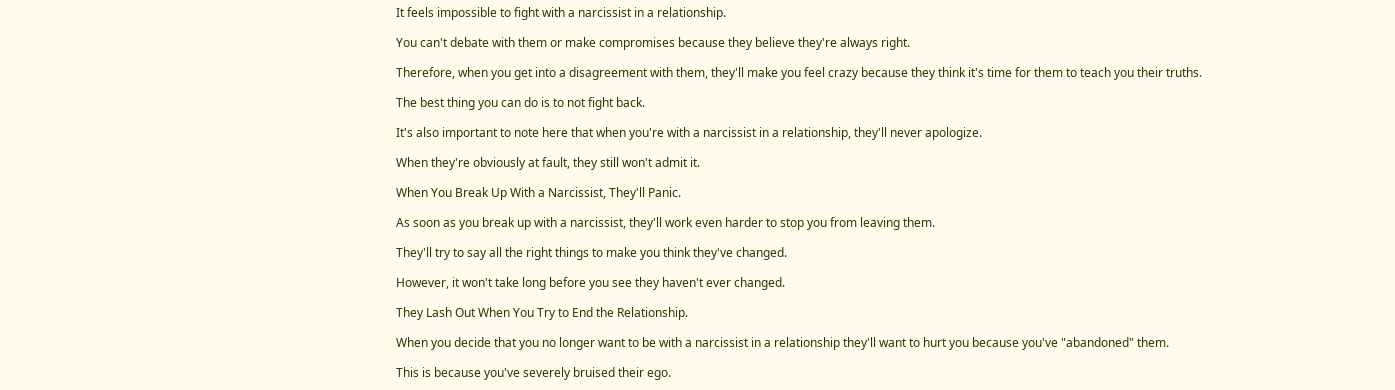It feels impossible to fight with a narcissist in a relationship.

You can't debate with them or make compromises because they believe they're always right.

Therefore, when you get into a disagreement with them, they'll make you feel crazy because they think it's time for them to teach you their truths.

The best thing you can do is to not fight back.

It's also important to note here that when you're with a narcissist in a relationship, they'll never apologize.

When they're obviously at fault, they still won't admit it.

When You Break Up With a Narcissist, They'll Panic.

As soon as you break up with a narcissist, they'll work even harder to stop you from leaving them.

They'll try to say all the right things to make you think they've changed.

However, it won't take long before you see they haven't ever changed.

They Lash Out When You Try to End the Relationship.

When you decide that you no longer want to be with a narcissist in a relationship they'll want to hurt you because you've "abandoned" them.

This is because you've severely bruised their ego.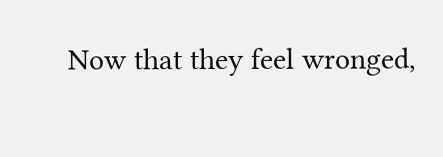Now that they feel wronged,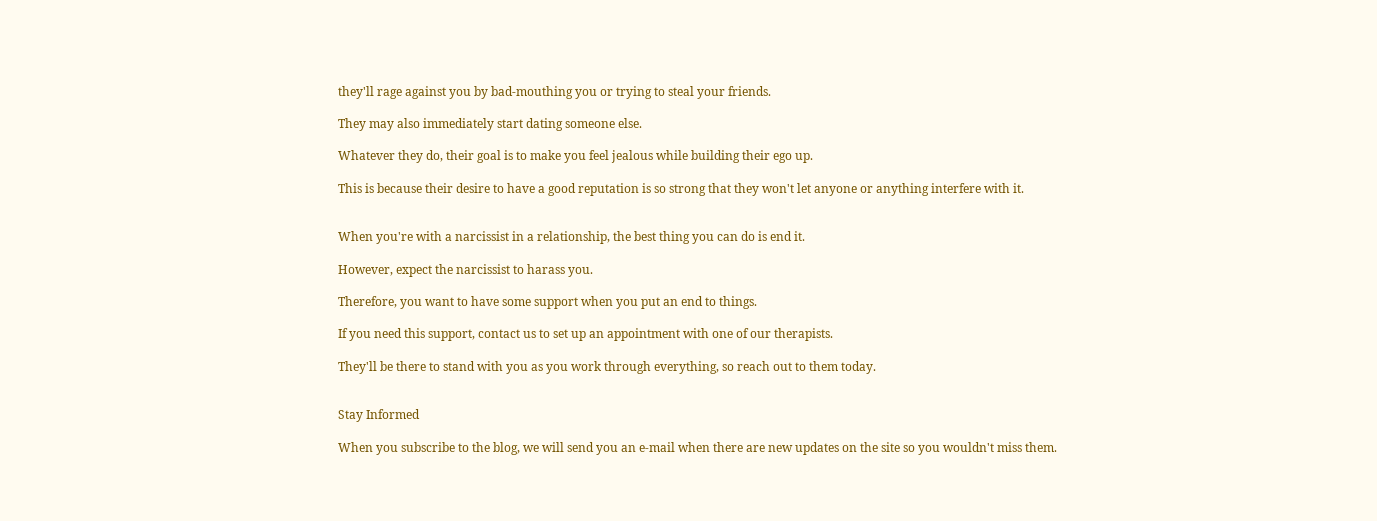they'll rage against you by bad-mouthing you or trying to steal your friends.

They may also immediately start dating someone else.

Whatever they do, their goal is to make you feel jealous while building their ego up.

This is because their desire to have a good reputation is so strong that they won't let anyone or anything interfere with it.


When you're with a narcissist in a relationship, the best thing you can do is end it.

However, expect the narcissist to harass you.

Therefore, you want to have some support when you put an end to things.

If you need this support, contact us to set up an appointment with one of our therapists.

They'll be there to stand with you as you work through everything, so reach out to them today.


Stay Informed

When you subscribe to the blog, we will send you an e-mail when there are new updates on the site so you wouldn't miss them.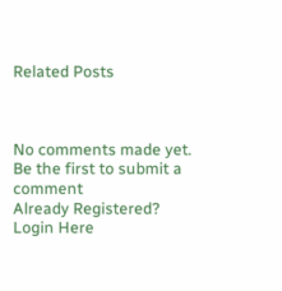Related Posts



No comments made yet. Be the first to submit a comment
Already Registered? Login Here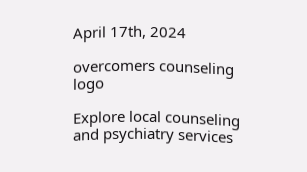April 17th, 2024

overcomers counseling logo

Explore local counseling and psychiatry services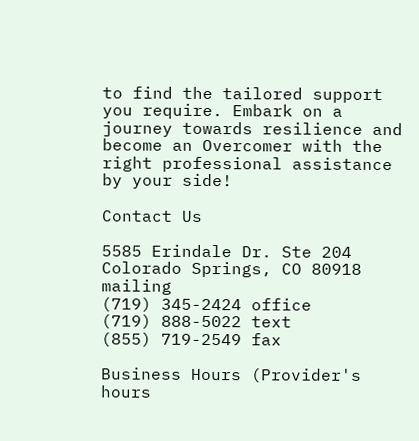to find the tailored support you require. Embark on a journey towards resilience and become an Overcomer with the right professional assistance by your side!

Contact Us

5585 Erindale Dr. Ste 204
Colorado Springs, CO 80918 mailing
(719) 345-2424 office
(719) 888-5022 text
(855) 719-2549 fax

Business Hours (Provider's hours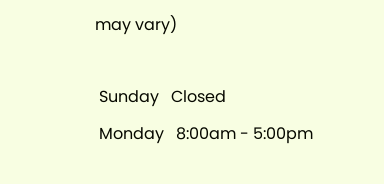may vary)

 Sunday   Closed
 Monday   8:00am - 5:00pm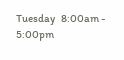Tuesday   8:00am - 5:00pm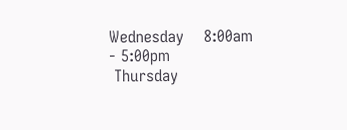Wednesday    8:00am - 5:00pm
 Thursday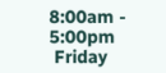8:00am - 5:00pm
 Friday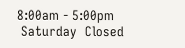8:00am - 5:00pm
 Saturday  Closed